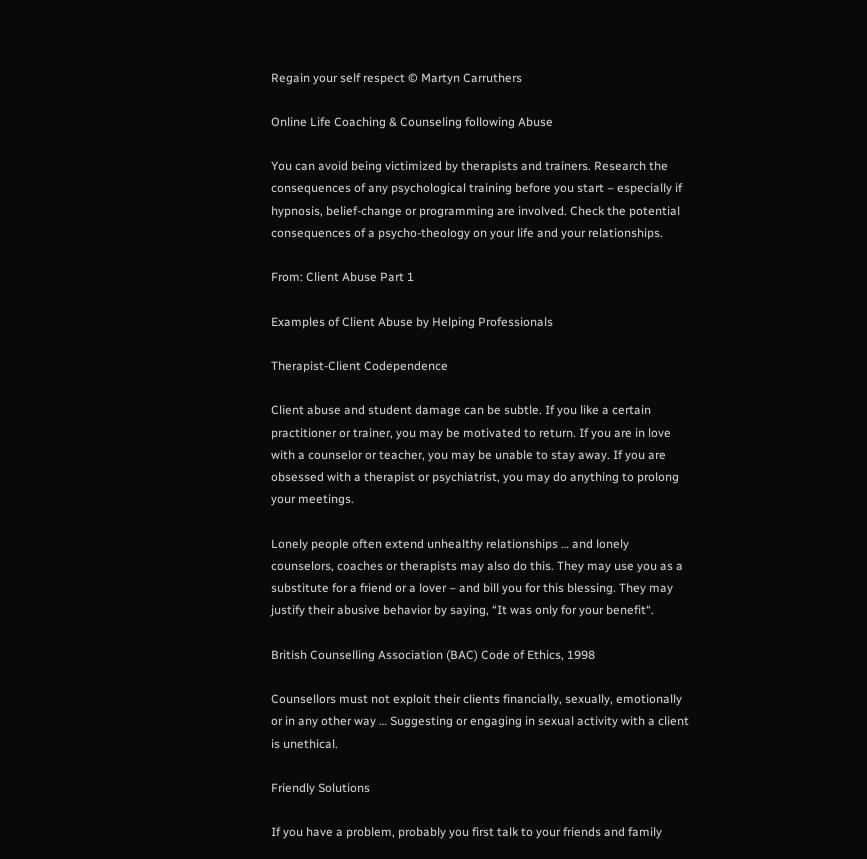Regain your self respect © Martyn Carruthers

Online Life Coaching & Counseling following Abuse

You can avoid being victimized by therapists and trainers. Research the consequences of any psychological training before you start – especially if hypnosis, belief-change or programming are involved. Check the potential consequences of a psycho-theology on your life and your relationships.

From: Client Abuse Part 1

Examples of Client Abuse by Helping Professionals

Therapist-Client Codependence

Client abuse and student damage can be subtle. If you like a certain practitioner or trainer, you may be motivated to return. If you are in love with a counselor or teacher, you may be unable to stay away. If you are obsessed with a therapist or psychiatrist, you may do anything to prolong your meetings.

Lonely people often extend unhealthy relationships … and lonely counselors, coaches or therapists may also do this. They may use you as a substitute for a friend or a lover – and bill you for this blessing. They may justify their abusive behavior by saying, “It was only for your benefit“.

British Counselling Association (BAC) Code of Ethics, 1998

Counsellors must not exploit their clients financially, sexually, emotionally or in any other way … Suggesting or engaging in sexual activity with a client is unethical.

Friendly Solutions

If you have a problem, probably you first talk to your friends and family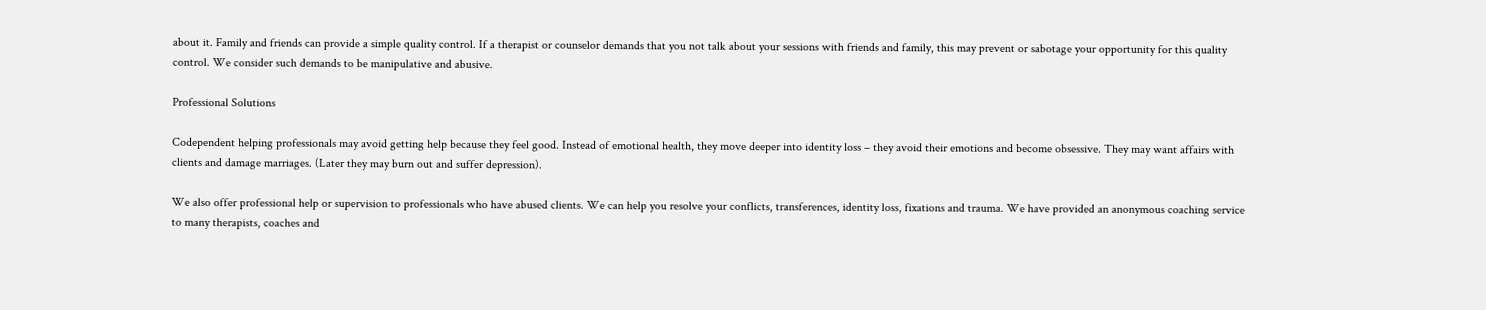about it. Family and friends can provide a simple quality control. If a therapist or counselor demands that you not talk about your sessions with friends and family, this may prevent or sabotage your opportunity for this quality control. We consider such demands to be manipulative and abusive.

Professional Solutions

Codependent helping professionals may avoid getting help because they feel good. Instead of emotional health, they move deeper into identity loss – they avoid their emotions and become obsessive. They may want affairs with clients and damage marriages. (Later they may burn out and suffer depression).

We also offer professional help or supervision to professionals who have abused clients. We can help you resolve your conflicts, transferences, identity loss, fixations and trauma. We have provided an anonymous coaching service to many therapists, coaches and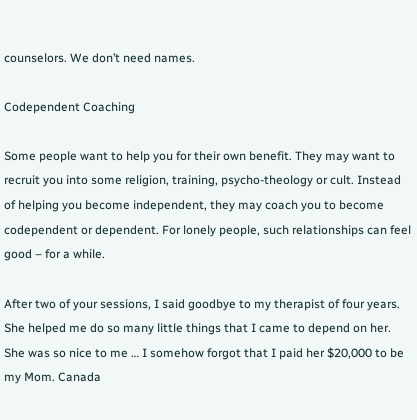counselors. We don’t need names.

Codependent Coaching

Some people want to help you for their own benefit. They may want to recruit you into some religion, training, psycho-theology or cult. Instead of helping you become independent, they may coach you to become codependent or dependent. For lonely people, such relationships can feel good – for a while.

After two of your sessions, I said goodbye to my therapist of four years. She helped me do so many little things that I came to depend on her. She was so nice to me … I somehow forgot that I paid her $20,000 to be my Mom. Canada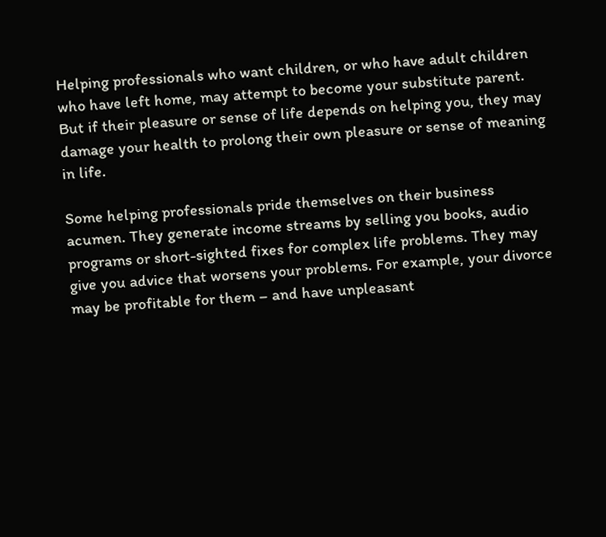Helping professionals who want children, or who have adult children who have left home, may attempt to become your substitute parent. But if their pleasure or sense of life depends on helping you, they may damage your health to prolong their own pleasure or sense of meaning in life.

Some helping professionals pride themselves on their business acumen. They generate income streams by selling you books, audio programs or short-sighted fixes for complex life problems. They may give you advice that worsens your problems. For example, your divorce may be profitable for them – and have unpleasant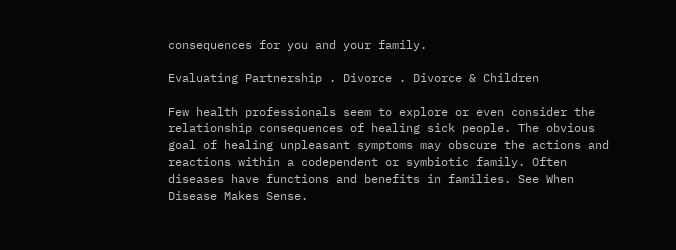consequences for you and your family.

Evaluating Partnership . Divorce . Divorce & Children

Few health professionals seem to explore or even consider the relationship consequences of healing sick people. The obvious goal of healing unpleasant symptoms may obscure the actions and reactions within a codependent or symbiotic family. Often diseases have functions and benefits in families. See When Disease Makes Sense.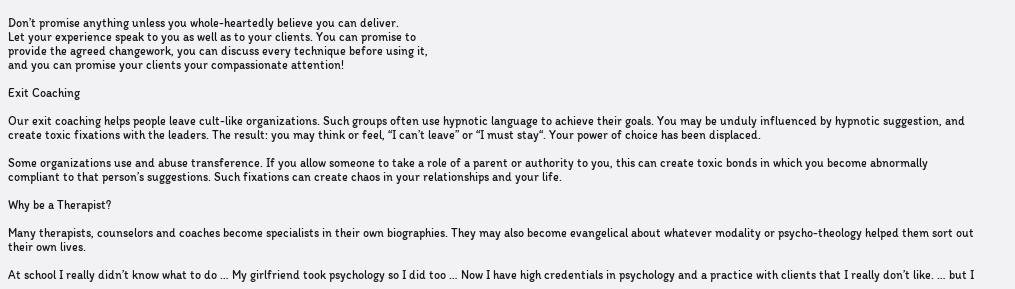Don’t promise anything unless you whole-heartedly believe you can deliver.
Let your experience speak to you as well as to your clients. You can promise to
provide the agreed changework, you can discuss every technique before using it,
and you can promise your clients your compassionate attention!

Exit Coaching

Our exit coaching helps people leave cult-like organizations. Such groups often use hypnotic language to achieve their goals. You may be unduly influenced by hypnotic suggestion, and create toxic fixations with the leaders. The result: you may think or feel, “I can’t leave” or “I must stay“. Your power of choice has been displaced.

Some organizations use and abuse transference. If you allow someone to take a role of a parent or authority to you, this can create toxic bonds in which you become abnormally compliant to that person’s suggestions. Such fixations can create chaos in your relationships and your life.

Why be a Therapist?

Many therapists, counselors and coaches become specialists in their own biographies. They may also become evangelical about whatever modality or psycho-theology helped them sort out their own lives.

At school I really didn’t know what to do … My girlfriend took psychology so I did too … Now I have high credentials in psychology and a practice with clients that I really don’t like. … but I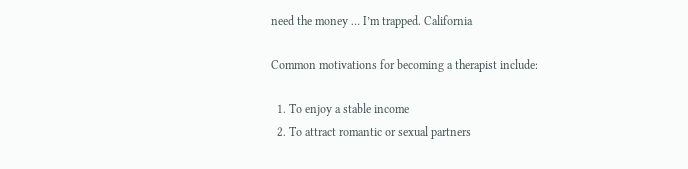need the money … I’m trapped. California

Common motivations for becoming a therapist include:

  1. To enjoy a stable income
  2. To attract romantic or sexual partners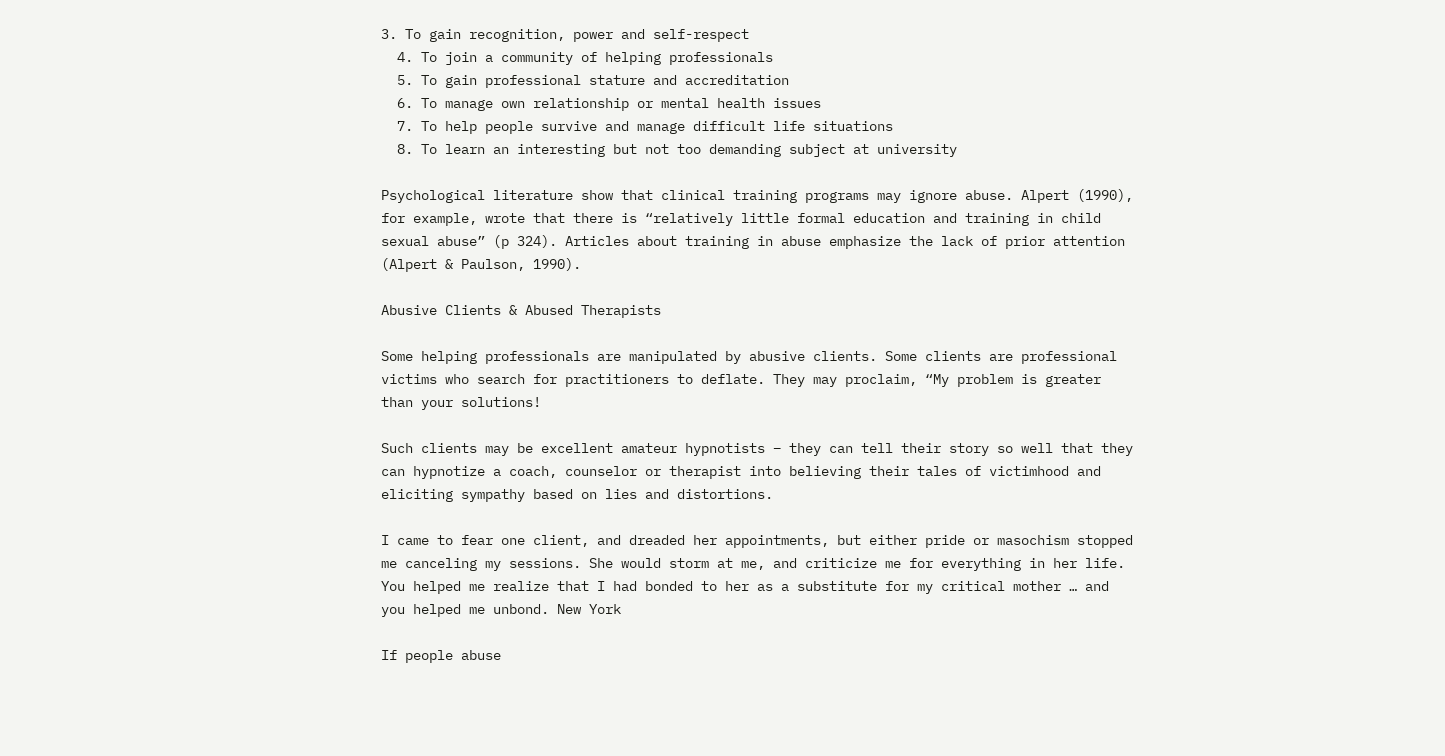3. To gain recognition, power and self-respect
  4. To join a community of helping professionals
  5. To gain professional stature and accreditation
  6. To manage own relationship or mental health issues
  7. To help people survive and manage difficult life situations
  8. To learn an interesting but not too demanding subject at university

Psychological literature show that clinical training programs may ignore abuse. Alpert (1990), for example, wrote that there is “relatively little formal education and training in child sexual abuse” (p 324). Articles about training in abuse emphasize the lack of prior attention (Alpert & Paulson, 1990).

Abusive Clients & Abused Therapists

Some helping professionals are manipulated by abusive clients. Some clients are professional victims who search for practitioners to deflate. They may proclaim, “My problem is greater than your solutions!

Such clients may be excellent amateur hypnotists – they can tell their story so well that they can hypnotize a coach, counselor or therapist into believing their tales of victimhood and eliciting sympathy based on lies and distortions.

I came to fear one client, and dreaded her appointments, but either pride or masochism stopped me canceling my sessions. She would storm at me, and criticize me for everything in her life. You helped me realize that I had bonded to her as a substitute for my critical mother … and you helped me unbond. New York

If people abuse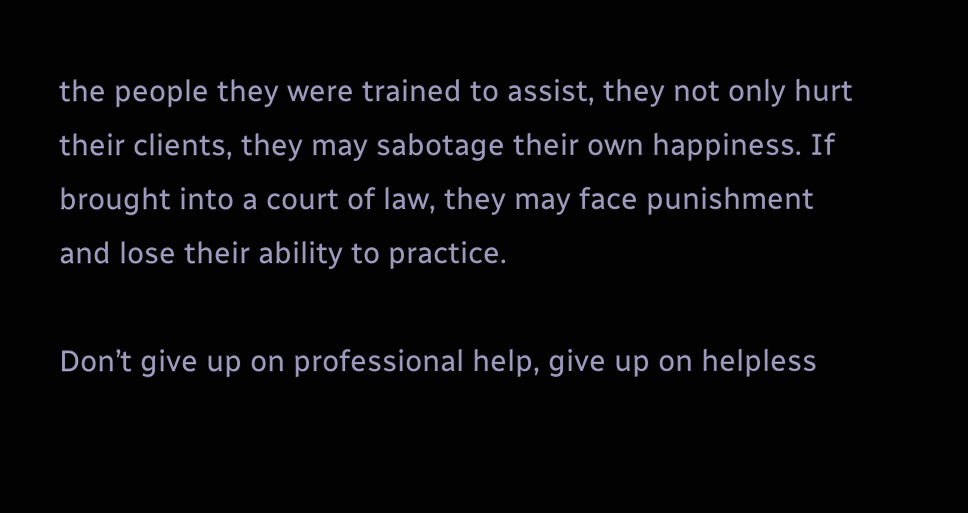the people they were trained to assist, they not only hurt their clients, they may sabotage their own happiness. If brought into a court of law, they may face punishment and lose their ability to practice.

Don’t give up on professional help, give up on helpless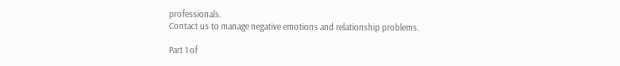professionals.
Contact us to manage negative emotions and relationship problems.

Part 1 of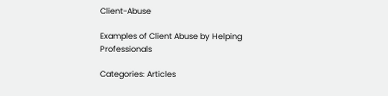Client-Abuse

Examples of Client Abuse by Helping Professionals

Categories: Articles